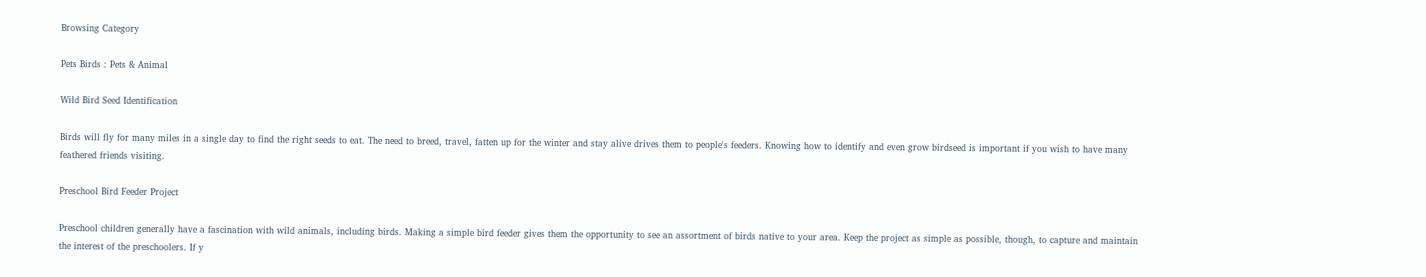Browsing Category

Pets Birds : Pets & Animal

Wild Bird Seed Identification

Birds will fly for many miles in a single day to find the right seeds to eat. The need to breed, travel, fatten up for the winter and stay alive drives them to people's feeders. Knowing how to identify and even grow birdseed is important if you wish to have many feathered friends visiting.

Preschool Bird Feeder Project

Preschool children generally have a fascination with wild animals, including birds. Making a simple bird feeder gives them the opportunity to see an assortment of birds native to your area. Keep the project as simple as possible, though, to capture and maintain the interest of the preschoolers. If y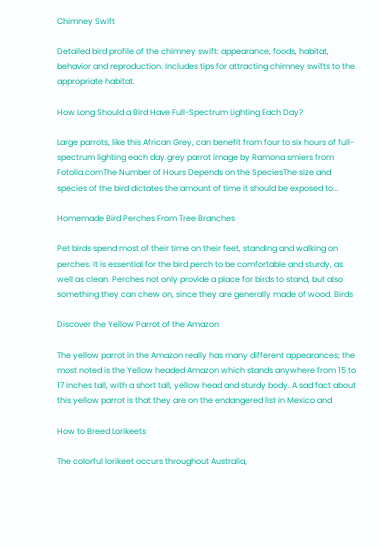Chimney Swift

Detailed bird profile of the chimney swift: appearance, foods, habitat, behavior and reproduction. Includes tips for attracting chimney swifts to the appropriate habitat.

How Long Should a Bird Have Full-Spectrum Lighting Each Day?

Large parrots, like this African Grey, can benefit from four to six hours of full-spectrum lighting each day.grey parrot image by Ramona smiers from Fotolia.comThe Number of Hours Depends on the SpeciesThe size and species of the bird dictates the amount of time it should be exposed to...

Homemade Bird Perches From Tree Branches

Pet birds spend most of their time on their feet, standing and walking on perches. It is essential for the bird perch to be comfortable and sturdy, as well as clean. Perches not only provide a place for birds to stand, but also something they can chew on, since they are generally made of wood. Birds

Discover the Yellow Parrot of the Amazon

The yellow parrot in the Amazon really has many different appearances; the most noted is the Yellow headed Amazon which stands anywhere from 15 to 17 inches tall, with a short tall, yellow head and sturdy body. A sad fact about this yellow parrot is that they are on the endangered list in Mexico and

How to Breed Lorikeets

The colorful lorikeet occurs throughout Australia,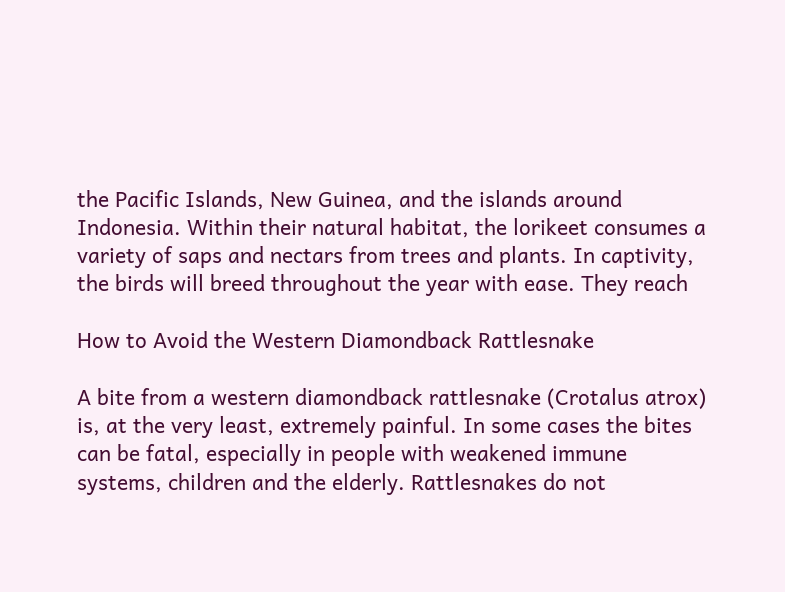the Pacific Islands, New Guinea, and the islands around Indonesia. Within their natural habitat, the lorikeet consumes a variety of saps and nectars from trees and plants. In captivity, the birds will breed throughout the year with ease. They reach

How to Avoid the Western Diamondback Rattlesnake

A bite from a western diamondback rattlesnake (Crotalus atrox) is, at the very least, extremely painful. In some cases the bites can be fatal, especially in people with weakened immune systems, children and the elderly. Rattlesnakes do not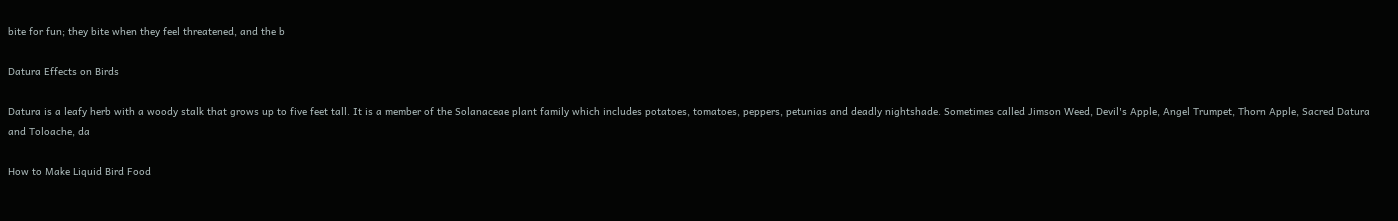bite for fun; they bite when they feel threatened, and the b

Datura Effects on Birds

Datura is a leafy herb with a woody stalk that grows up to five feet tall. It is a member of the Solanaceae plant family which includes potatoes, tomatoes, peppers, petunias and deadly nightshade. Sometimes called Jimson Weed, Devil's Apple, Angel Trumpet, Thorn Apple, Sacred Datura and Toloache, da

How to Make Liquid Bird Food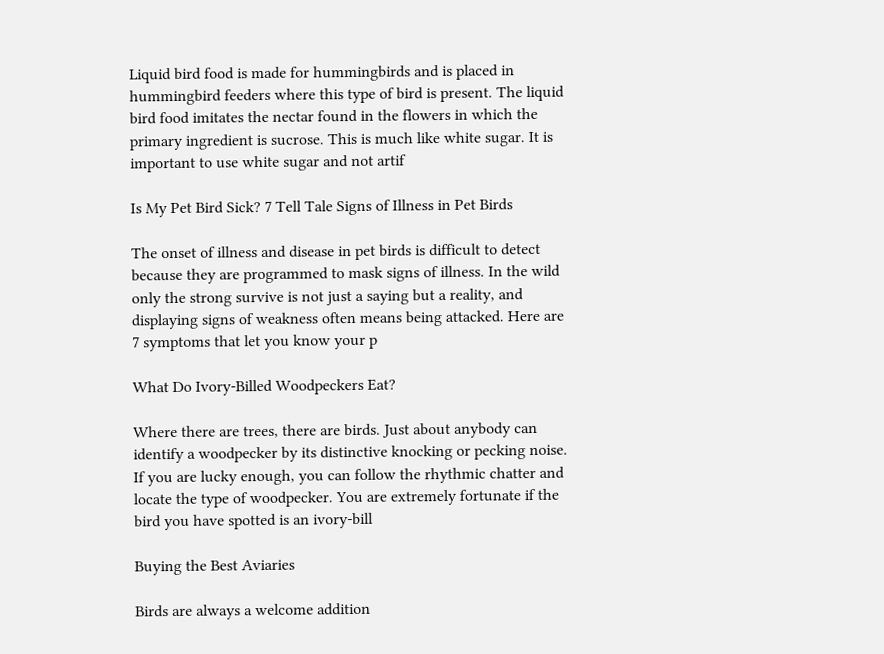Liquid bird food is made for hummingbirds and is placed in hummingbird feeders where this type of bird is present. The liquid bird food imitates the nectar found in the flowers in which the primary ingredient is sucrose. This is much like white sugar. It is important to use white sugar and not artif

Is My Pet Bird Sick? 7 Tell Tale Signs of Illness in Pet Birds

The onset of illness and disease in pet birds is difficult to detect because they are programmed to mask signs of illness. In the wild only the strong survive is not just a saying but a reality, and displaying signs of weakness often means being attacked. Here are 7 symptoms that let you know your p

What Do Ivory-Billed Woodpeckers Eat?

Where there are trees, there are birds. Just about anybody can identify a woodpecker by its distinctive knocking or pecking noise. If you are lucky enough, you can follow the rhythmic chatter and locate the type of woodpecker. You are extremely fortunate if the bird you have spotted is an ivory-bill

Buying the Best Aviaries

Birds are always a welcome addition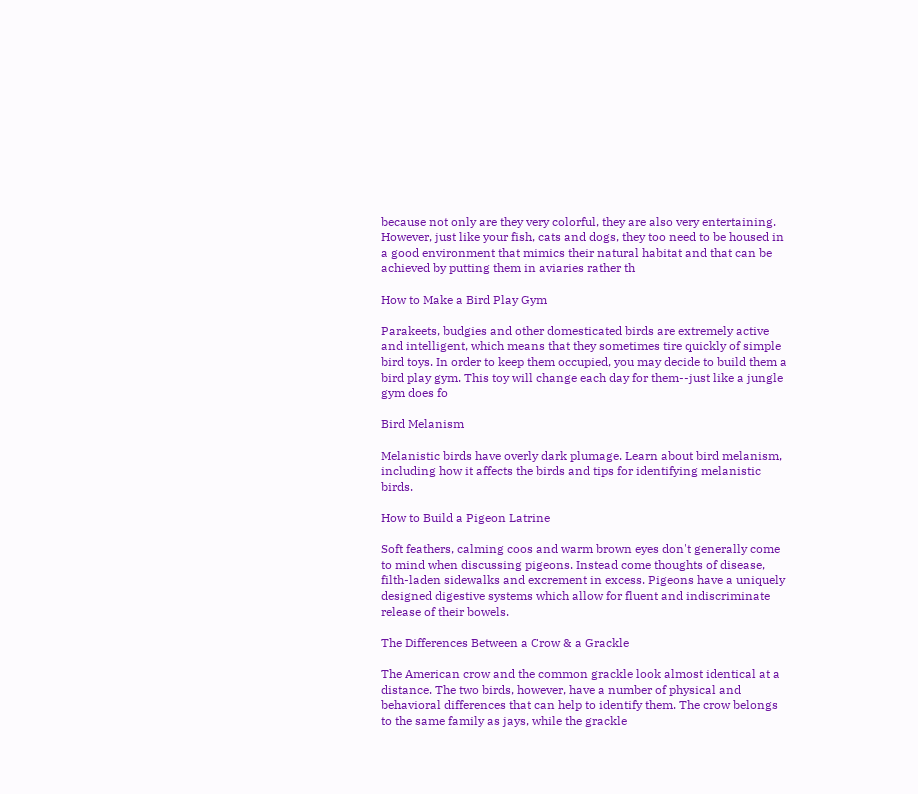because not only are they very colorful, they are also very entertaining. However, just like your fish, cats and dogs, they too need to be housed in a good environment that mimics their natural habitat and that can be achieved by putting them in aviaries rather th

How to Make a Bird Play Gym

Parakeets, budgies and other domesticated birds are extremely active and intelligent, which means that they sometimes tire quickly of simple bird toys. In order to keep them occupied, you may decide to build them a bird play gym. This toy will change each day for them--just like a jungle gym does fo

Bird Melanism

Melanistic birds have overly dark plumage. Learn about bird melanism, including how it affects the birds and tips for identifying melanistic birds.

How to Build a Pigeon Latrine

Soft feathers, calming coos and warm brown eyes don't generally come to mind when discussing pigeons. Instead come thoughts of disease, filth-laden sidewalks and excrement in excess. Pigeons have a uniquely designed digestive systems which allow for fluent and indiscriminate release of their bowels.

The Differences Between a Crow & a Grackle

The American crow and the common grackle look almost identical at a distance. The two birds, however, have a number of physical and behavioral differences that can help to identify them. The crow belongs to the same family as jays, while the grackle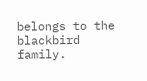belongs to the blackbird family.